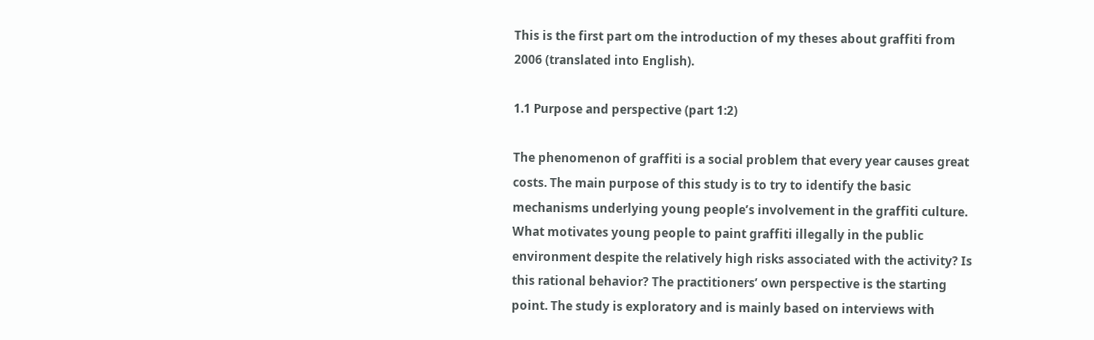This is the first part om the introduction of my theses about graffiti from 2006 (translated into English).

1.1 Purpose and perspective (part 1:2)

The phenomenon of graffiti is a social problem that every year causes great costs. The main purpose of this study is to try to identify the basic mechanisms underlying young people’s involvement in the graffiti culture. What motivates young people to paint graffiti illegally in the public environment despite the relatively high risks associated with the activity? Is this rational behavior? The practitioners’ own perspective is the starting point. The study is exploratory and is mainly based on interviews with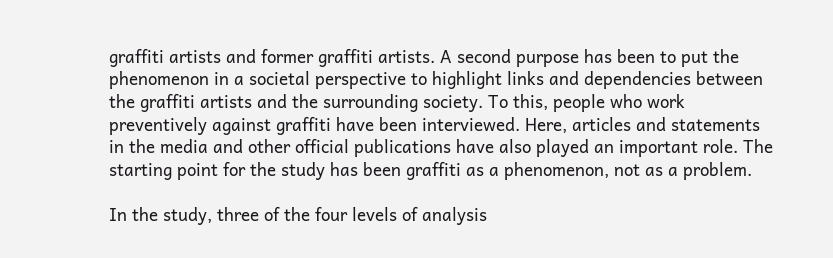graffiti artists and former graffiti artists. A second purpose has been to put the phenomenon in a societal perspective to highlight links and dependencies between the graffiti artists and the surrounding society. To this, people who work preventively against graffiti have been interviewed. Here, articles and statements in the media and other official publications have also played an important role. The starting point for the study has been graffiti as a phenomenon, not as a problem.

In the study, three of the four levels of analysis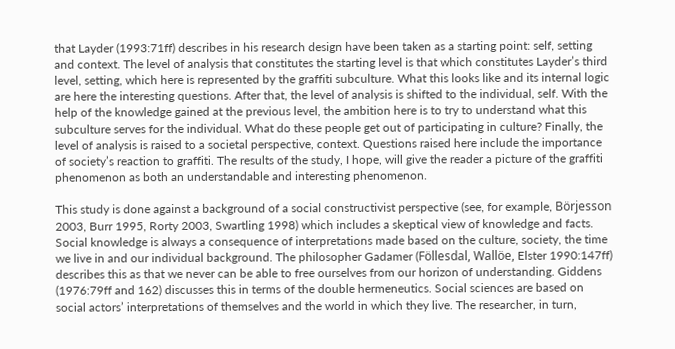that Layder (1993:71ff) describes in his research design have been taken as a starting point: self, setting and context. The level of analysis that constitutes the starting level is that which constitutes Layder’s third level, setting, which here is represented by the graffiti subculture. What this looks like and its internal logic are here the interesting questions. After that, the level of analysis is shifted to the individual, self. With the help of the knowledge gained at the previous level, the ambition here is to try to understand what this subculture serves for the individual. What do these people get out of participating in culture? Finally, the level of analysis is raised to a societal perspective, context. Questions raised here include the importance of society’s reaction to graffiti. The results of the study, I hope, will give the reader a picture of the graffiti phenomenon as both an understandable and interesting phenomenon.

This study is done against a background of a social constructivist perspective (see, for example, Börjesson 2003, Burr 1995, Rorty 2003, Swartling 1998) which includes a skeptical view of knowledge and facts. Social knowledge is always a consequence of interpretations made based on the culture, society, the time we live in and our individual background. The philosopher Gadamer (Föllesdal, Wallöe, Elster 1990:147ff) describes this as that we never can be able to free ourselves from our horizon of understanding. Giddens (1976:79ff and 162) discusses this in terms of the double hermeneutics. Social sciences are based on social actors’ interpretations of themselves and the world in which they live. The researcher, in turn,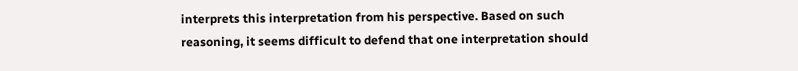interprets this interpretation from his perspective. Based on such reasoning, it seems difficult to defend that one interpretation should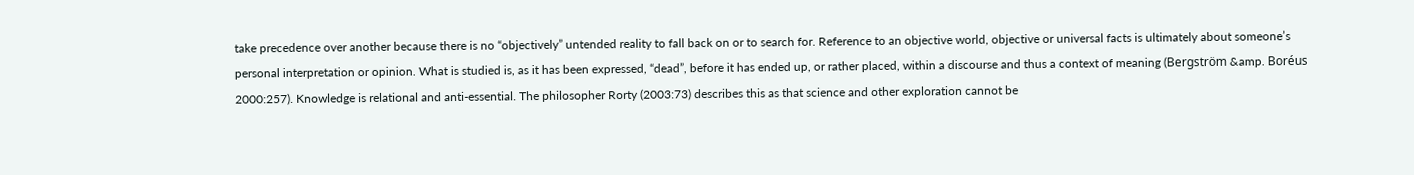take precedence over another because there is no “objectively” untended reality to fall back on or to search for. Reference to an objective world, objective or universal facts is ultimately about someone’s personal interpretation or opinion. What is studied is, as it has been expressed, “dead”, before it has ended up, or rather placed, within a discourse and thus a context of meaning (Bergström &amp. Boréus 2000:257). Knowledge is relational and anti-essential. The philosopher Rorty (2003:73) describes this as that science and other exploration cannot be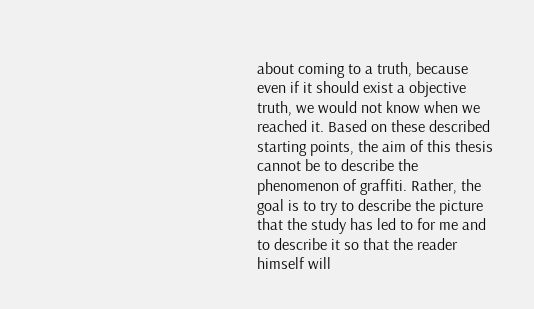about coming to a truth, because even if it should exist a objective truth, we would not know when we reached it. Based on these described starting points, the aim of this thesis cannot be to describe the phenomenon of graffiti. Rather, the goal is to try to describe the picture that the study has led to for me and to describe it so that the reader himself will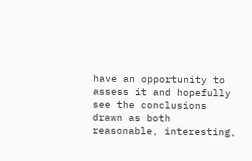have an opportunity to assess it and hopefully see the conclusions drawn as both reasonable, interesting,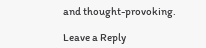and thought-provoking.

Leave a Reply